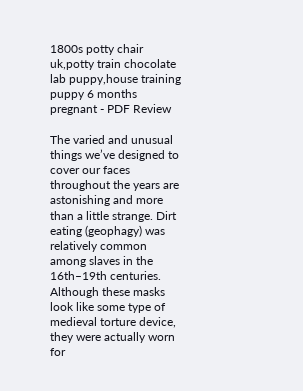1800s potty chair uk,potty train chocolate lab puppy,house training puppy 6 months pregnant - PDF Review

The varied and unusual things we’ve designed to cover our faces throughout the years are astonishing and more than a little strange. Dirt eating (geophagy) was relatively common among slaves in the 16th–19th centuries. Although these masks look like some type of medieval torture device, they were actually worn for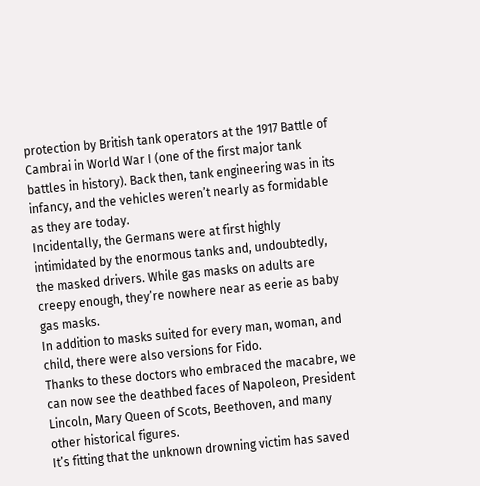protection by British tank operators at the 1917 Battle of Cambrai in World War I (one of the first major tank battles in history). Back then, tank engineering was in its infancy, and the vehicles weren’t nearly as formidable as they are today.
Incidentally, the Germans were at first highly intimidated by the enormous tanks and, undoubtedly, the masked drivers. While gas masks on adults are creepy enough, they’re nowhere near as eerie as baby gas masks.
In addition to masks suited for every man, woman, and child, there were also versions for Fido.
Thanks to these doctors who embraced the macabre, we can now see the deathbed faces of Napoleon, President Lincoln, Mary Queen of Scots, Beethoven, and many other historical figures.
It’s fitting that the unknown drowning victim has saved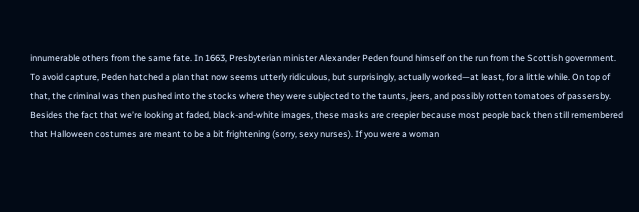innumerable others from the same fate. In 1663, Presbyterian minister Alexander Peden found himself on the run from the Scottish government.
To avoid capture, Peden hatched a plan that now seems utterly ridiculous, but surprisingly, actually worked—at least, for a little while. On top of that, the criminal was then pushed into the stocks where they were subjected to the taunts, jeers, and possibly rotten tomatoes of passersby.
Besides the fact that we’re looking at faded, black-and-white images, these masks are creepier because most people back then still remembered that Halloween costumes are meant to be a bit frightening (sorry, sexy nurses). If you were a woman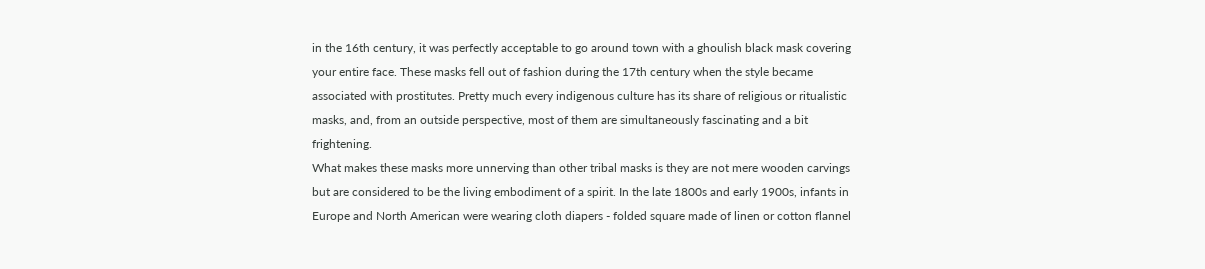in the 16th century, it was perfectly acceptable to go around town with a ghoulish black mask covering your entire face. These masks fell out of fashion during the 17th century when the style became associated with prostitutes. Pretty much every indigenous culture has its share of religious or ritualistic masks, and, from an outside perspective, most of them are simultaneously fascinating and a bit frightening.
What makes these masks more unnerving than other tribal masks is they are not mere wooden carvings but are considered to be the living embodiment of a spirit. In the late 1800s and early 1900s, infants in Europe and North American were wearing cloth diapers - folded square made of linen or cotton flannel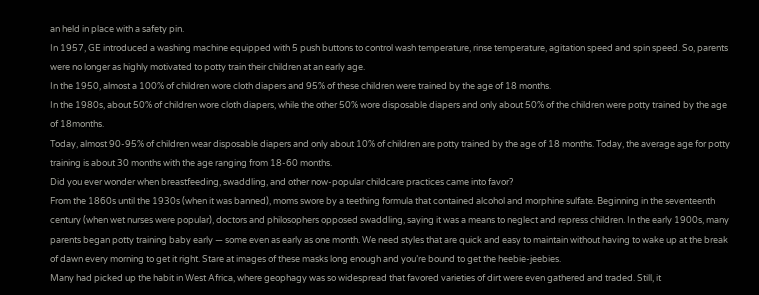an held in place with a safety pin.
In 1957, GE introduced a washing machine equipped with 5 push buttons to control wash temperature, rinse temperature, agitation speed and spin speed. So, parents were no longer as highly motivated to potty train their children at an early age.
In the 1950, almost a 100% of children wore cloth diapers and 95% of these children were trained by the age of 18 months.
In the 1980s, about 50% of children wore cloth diapers, while the other 50% wore disposable diapers and only about 50% of the children were potty trained by the age of 18months.
Today, almost 90-95% of children wear disposable diapers and only about 10% of children are potty trained by the age of 18 months. Today, the average age for potty training is about 30 months with the age ranging from 18-60 months.
Did you ever wonder when breastfeeding, swaddling, and other now-popular childcare practices came into favor?
From the 1860s until the 1930s (when it was banned), moms swore by a teething formula that contained alcohol and morphine sulfate. Beginning in the seventeenth century (when wet nurses were popular), doctors and philosophers opposed swaddling, saying it was a means to neglect and repress children. In the early 1900s, many parents began potty training baby early — some even as early as one month. We need styles that are quick and easy to maintain without having to wake up at the break of dawn every morning to get it right. Stare at images of these masks long enough and you’re bound to get the heebie-jeebies.
Many had picked up the habit in West Africa, where geophagy was so widespread that favored varieties of dirt were even gathered and traded. Still, it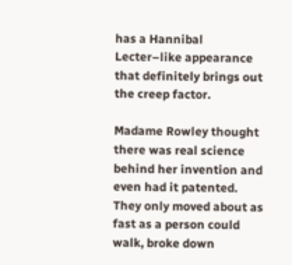has a Hannibal Lecter–like appearance that definitely brings out the creep factor.

Madame Rowley thought there was real science behind her invention and even had it patented. They only moved about as fast as a person could walk, broke down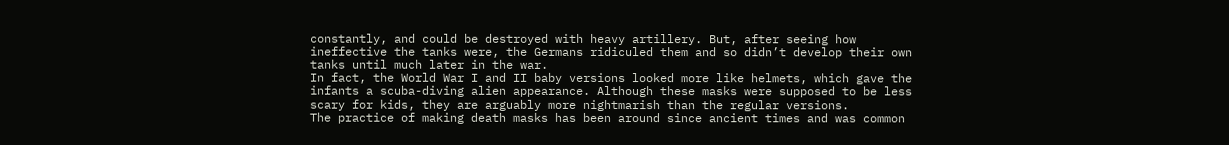constantly, and could be destroyed with heavy artillery. But, after seeing how ineffective the tanks were, the Germans ridiculed them and so didn’t develop their own tanks until much later in the war.
In fact, the World War I and II baby versions looked more like helmets, which gave the infants a scuba-diving alien appearance. Although these masks were supposed to be less scary for kids, they are arguably more nightmarish than the regular versions.
The practice of making death masks has been around since ancient times and was common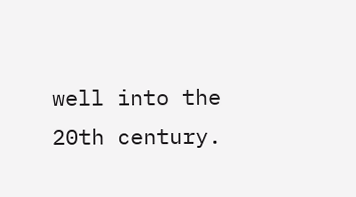well into the 20th century.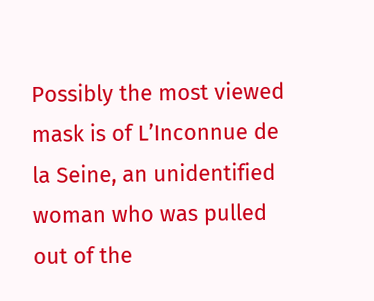Possibly the most viewed mask is of L’Inconnue de la Seine, an unidentified woman who was pulled out of the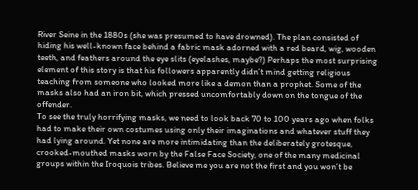River Seine in the 1880s (she was presumed to have drowned). The plan consisted of hiding his well-known face behind a fabric mask adorned with a red beard, wig, wooden teeth, and feathers around the eye slits (eyelashes, maybe?) Perhaps the most surprising element of this story is that his followers apparently didn’t mind getting religious teaching from someone who looked more like a demon than a prophet. Some of the masks also had an iron bit, which pressed uncomfortably down on the tongue of the offender.
To see the truly horrifying masks, we need to look back 70 to 100 years ago when folks had to make their own costumes using only their imaginations and whatever stuff they had lying around. Yet none are more intimidating than the deliberately grotesque, crooked-mouthed masks worn by the False Face Society, one of the many medicinal groups within the Iroquois tribes. Believe me you are not the first and you won’t be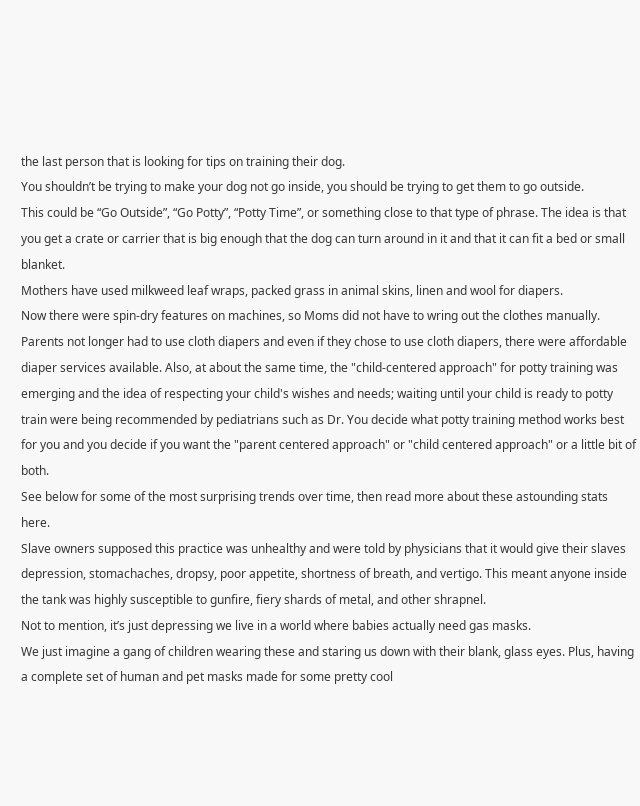the last person that is looking for tips on training their dog.
You shouldn’t be trying to make your dog not go inside, you should be trying to get them to go outside.
This could be “Go Outside”, “Go Potty”, “Potty Time”, or something close to that type of phrase. The idea is that you get a crate or carrier that is big enough that the dog can turn around in it and that it can fit a bed or small blanket.
Mothers have used milkweed leaf wraps, packed grass in animal skins, linen and wool for diapers.
Now there were spin-dry features on machines, so Moms did not have to wring out the clothes manually. Parents not longer had to use cloth diapers and even if they chose to use cloth diapers, there were affordable diaper services available. Also, at about the same time, the "child-centered approach" for potty training was emerging and the idea of respecting your child's wishes and needs; waiting until your child is ready to potty train were being recommended by pediatrians such as Dr. You decide what potty training method works best for you and you decide if you want the "parent centered approach" or "child centered approach" or a little bit of both.
See below for some of the most surprising trends over time, then read more about these astounding stats here.
Slave owners supposed this practice was unhealthy and were told by physicians that it would give their slaves depression, stomachaches, dropsy, poor appetite, shortness of breath, and vertigo. This meant anyone inside the tank was highly susceptible to gunfire, fiery shards of metal, and other shrapnel.
Not to mention, it’s just depressing we live in a world where babies actually need gas masks.
We just imagine a gang of children wearing these and staring us down with their blank, glass eyes. Plus, having a complete set of human and pet masks made for some pretty cool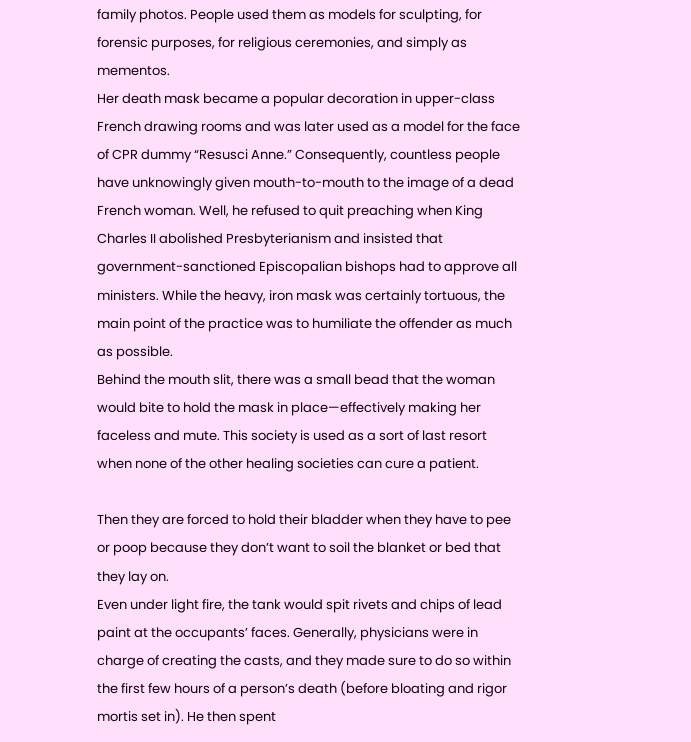family photos. People used them as models for sculpting, for forensic purposes, for religious ceremonies, and simply as mementos.
Her death mask became a popular decoration in upper-class French drawing rooms and was later used as a model for the face of CPR dummy “Resusci Anne.” Consequently, countless people have unknowingly given mouth-to-mouth to the image of a dead French woman. Well, he refused to quit preaching when King Charles II abolished Presbyterianism and insisted that government-sanctioned Episcopalian bishops had to approve all ministers. While the heavy, iron mask was certainly tortuous, the main point of the practice was to humiliate the offender as much as possible.
Behind the mouth slit, there was a small bead that the woman would bite to hold the mask in place—effectively making her faceless and mute. This society is used as a sort of last resort when none of the other healing societies can cure a patient.

Then they are forced to hold their bladder when they have to pee or poop because they don’t want to soil the blanket or bed that they lay on.
Even under light fire, the tank would spit rivets and chips of lead paint at the occupants’ faces. Generally, physicians were in charge of creating the casts, and they made sure to do so within the first few hours of a person’s death (before bloating and rigor mortis set in). He then spent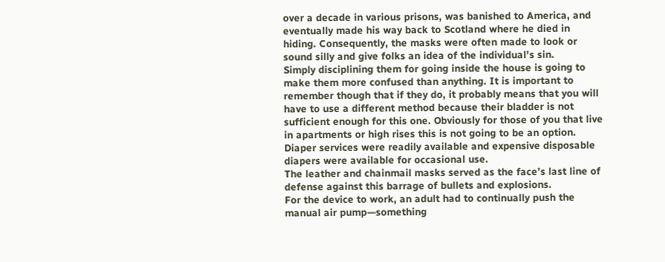over a decade in various prisons, was banished to America, and eventually made his way back to Scotland where he died in hiding. Consequently, the masks were often made to look or sound silly and give folks an idea of the individual’s sin.
Simply disciplining them for going inside the house is going to make them more confused than anything. It is important to remember though that if they do, it probably means that you will have to use a different method because their bladder is not sufficient enough for this one. Obviously for those of you that live in apartments or high rises this is not going to be an option.
Diaper services were readily available and expensive disposable diapers were available for occasional use.
The leather and chainmail masks served as the face’s last line of defense against this barrage of bullets and explosions.
For the device to work, an adult had to continually push the manual air pump—something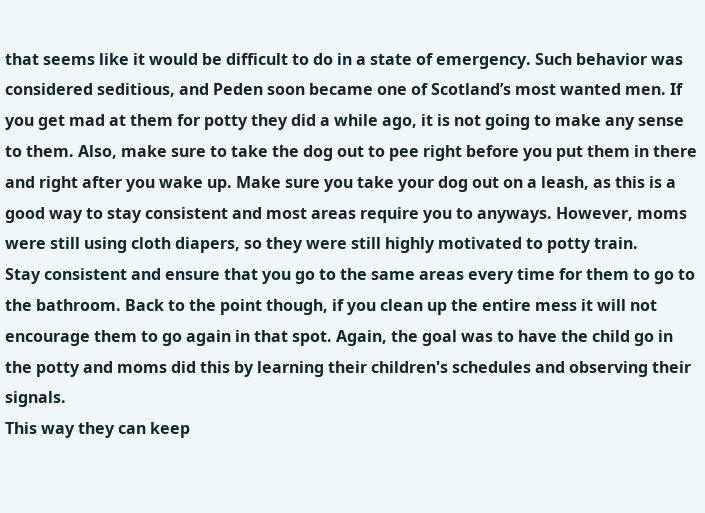that seems like it would be difficult to do in a state of emergency. Such behavior was considered seditious, and Peden soon became one of Scotland’s most wanted men. If you get mad at them for potty they did a while ago, it is not going to make any sense to them. Also, make sure to take the dog out to pee right before you put them in there and right after you wake up. Make sure you take your dog out on a leash, as this is a good way to stay consistent and most areas require you to anyways. However, moms were still using cloth diapers, so they were still highly motivated to potty train.
Stay consistent and ensure that you go to the same areas every time for them to go to the bathroom. Back to the point though, if you clean up the entire mess it will not encourage them to go again in that spot. Again, the goal was to have the child go in the potty and moms did this by learning their children's schedules and observing their signals.
This way they can keep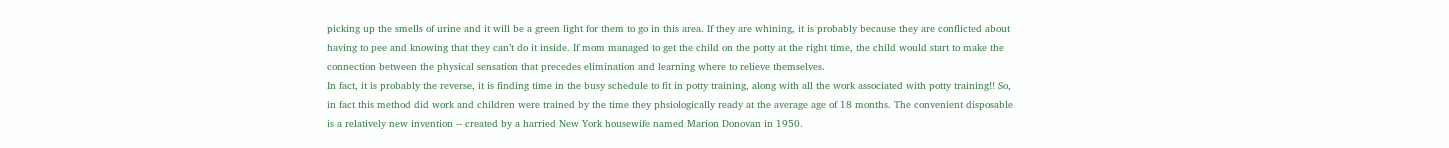picking up the smells of urine and it will be a green light for them to go in this area. If they are whining, it is probably because they are conflicted about having to pee and knowing that they can’t do it inside. If mom managed to get the child on the potty at the right time, the child would start to make the connection between the physical sensation that precedes elimination and learning where to relieve themselves.
In fact, it is probably the reverse, it is finding time in the busy schedule to fit in potty training, along with all the work associated with potty training!! So, in fact this method did work and children were trained by the time they phsiologically ready at the average age of 18 months. The convenient disposable is a relatively new invention -- created by a harried New York housewife named Marion Donovan in 1950.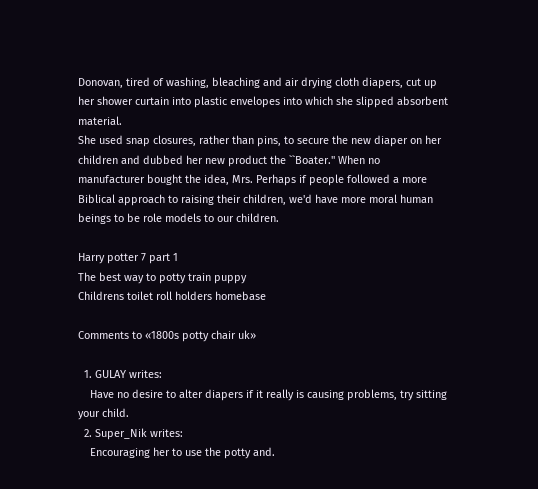Donovan, tired of washing, bleaching and air drying cloth diapers, cut up her shower curtain into plastic envelopes into which she slipped absorbent material.
She used snap closures, rather than pins, to secure the new diaper on her children and dubbed her new product the ``Boater.'' When no manufacturer bought the idea, Mrs. Perhaps if people followed a more Biblical approach to raising their children, we'd have more moral human beings to be role models to our children.

Harry potter 7 part 1
The best way to potty train puppy
Childrens toilet roll holders homebase

Comments to «1800s potty chair uk»

  1. GULAY writes:
    Have no desire to alter diapers if it really is causing problems, try sitting your child.
  2. Super_Nik writes:
    Encouraging her to use the potty and.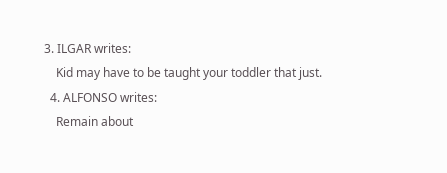3. ILGAR writes:
    Kid may have to be taught your toddler that just.
  4. ALFONSO writes:
    Remain about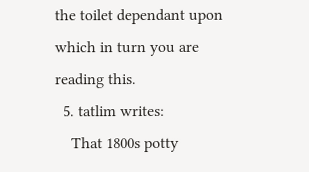the toilet dependant upon which in turn you are reading this.
  5. tatlim writes:
    That 1800s potty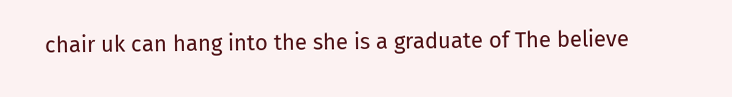chair uk can hang into the she is a graduate of The believe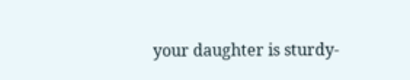your daughter is sturdy-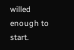willed enough to start.